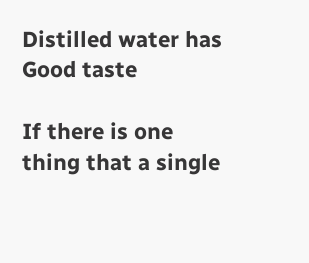Distilled water has Good taste

If there is one thing that a single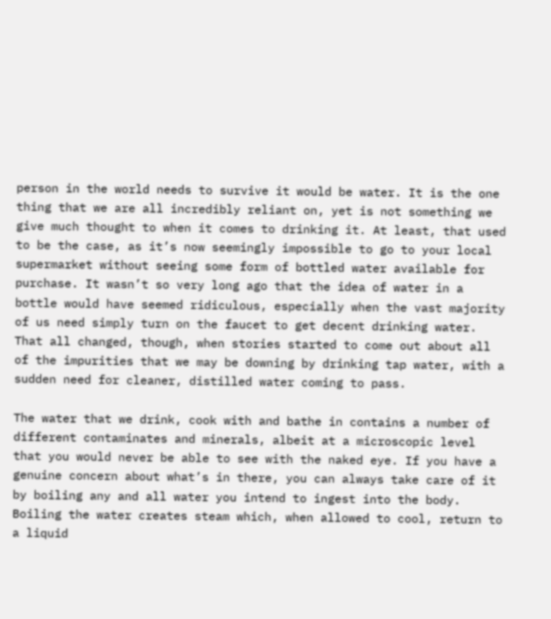person in the world needs to survive it would be water. It is the one thing that we are all incredibly reliant on, yet is not something we give much thought to when it comes to drinking it. At least, that used to be the case, as it’s now seemingly impossible to go to your local supermarket without seeing some form of bottled water available for purchase. It wasn’t so very long ago that the idea of water in a bottle would have seemed ridiculous, especially when the vast majority of us need simply turn on the faucet to get decent drinking water. That all changed, though, when stories started to come out about all of the impurities that we may be downing by drinking tap water, with a sudden need for cleaner, distilled water coming to pass.

The water that we drink, cook with and bathe in contains a number of different contaminates and minerals, albeit at a microscopic level that you would never be able to see with the naked eye. If you have a genuine concern about what’s in there, you can always take care of it by boiling any and all water you intend to ingest into the body. Boiling the water creates steam which, when allowed to cool, return to a liquid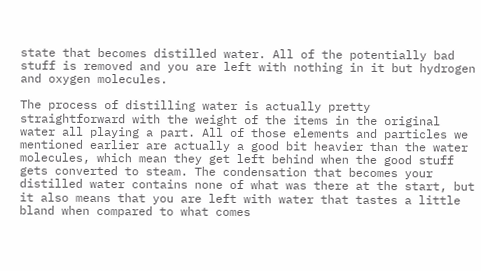state that becomes distilled water. All of the potentially bad stuff is removed and you are left with nothing in it but hydrogen and oxygen molecules.

The process of distilling water is actually pretty straightforward with the weight of the items in the original water all playing a part. All of those elements and particles we mentioned earlier are actually a good bit heavier than the water molecules, which mean they get left behind when the good stuff gets converted to steam. The condensation that becomes your distilled water contains none of what was there at the start, but it also means that you are left with water that tastes a little bland when compared to what comes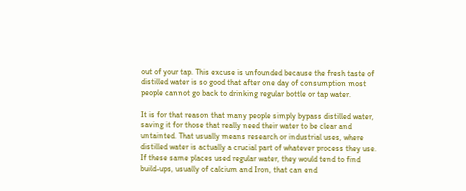out of your tap. This excuse is unfounded because the fresh taste of distilled water is so good that after one day of consumption most people cannot go back to drinking regular bottle or tap water.

It is for that reason that many people simply bypass distilled water, saving it for those that really need their water to be clear and untainted. That usually means research or industrial uses, where distilled water is actually a crucial part of whatever process they use. If these same places used regular water, they would tend to find build-ups, usually of calcium and Iron, that can end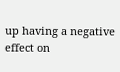up having a negative effect on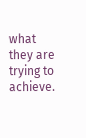what they are trying to achieve.